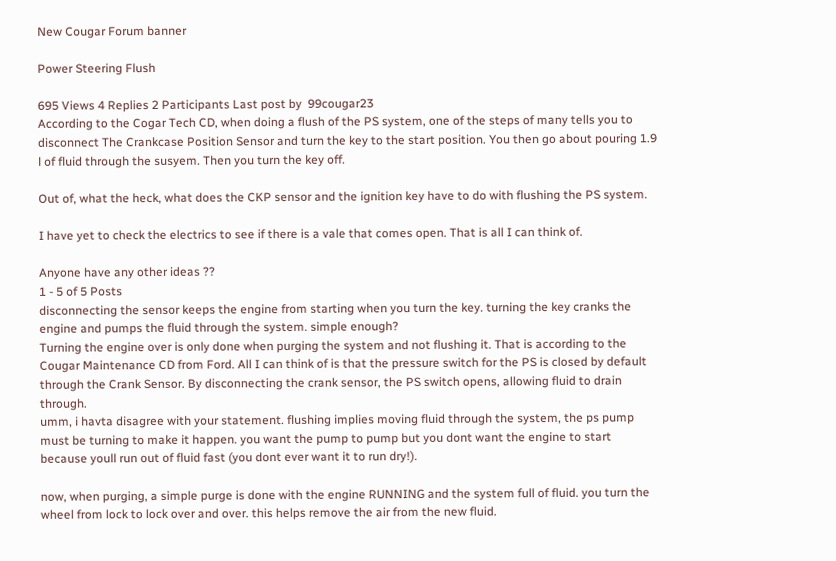New Cougar Forum banner

Power Steering Flush

695 Views 4 Replies 2 Participants Last post by  99cougar23
According to the Cogar Tech CD, when doing a flush of the PS system, one of the steps of many tells you to disconnect The Crankcase Position Sensor and turn the key to the start position. You then go about pouring 1.9 l of fluid through the susyem. Then you turn the key off.

Out of, what the heck, what does the CKP sensor and the ignition key have to do with flushing the PS system.

I have yet to check the electrics to see if there is a vale that comes open. That is all I can think of.

Anyone have any other ideas ??
1 - 5 of 5 Posts
disconnecting the sensor keeps the engine from starting when you turn the key. turning the key cranks the engine and pumps the fluid through the system. simple enough?
Turning the engine over is only done when purging the system and not flushing it. That is according to the Cougar Maintenance CD from Ford. All I can think of is that the pressure switch for the PS is closed by default through the Crank Sensor. By disconnecting the crank sensor, the PS switch opens, allowing fluid to drain through.
umm, i havta disagree with your statement. flushing implies moving fluid through the system, the ps pump must be turning to make it happen. you want the pump to pump but you dont want the engine to start because youll run out of fluid fast (you dont ever want it to run dry!).

now, when purging, a simple purge is done with the engine RUNNING and the system full of fluid. you turn the wheel from lock to lock over and over. this helps remove the air from the new fluid.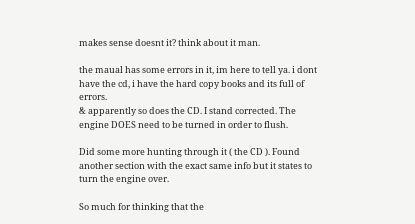makes sense doesnt it? think about it man.

the maual has some errors in it, im here to tell ya. i dont have the cd, i have the hard copy books and its full of errors.
& apparently so does the CD. I stand corrected. The engine DOES need to be turned in order to flush.

Did some more hunting through it ( the CD ). Found another section with the exact same info but it states to turn the engine over.

So much for thinking that the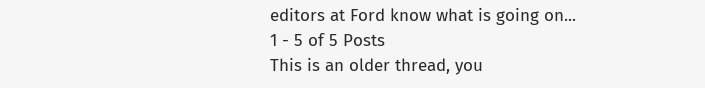editors at Ford know what is going on...
1 - 5 of 5 Posts
This is an older thread, you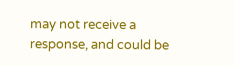may not receive a response, and could be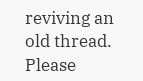reviving an old thread. Please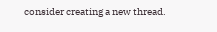consider creating a new thread.